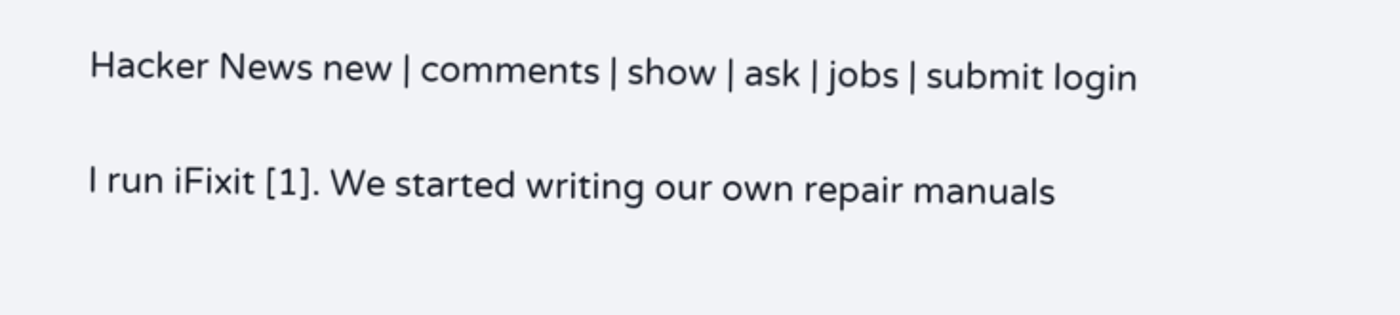Hacker News new | comments | show | ask | jobs | submit login

I run iFixit [1]. We started writing our own repair manuals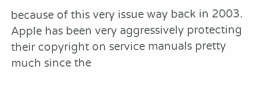because of this very issue way back in 2003. Apple has been very aggressively protecting their copyright on service manuals pretty much since the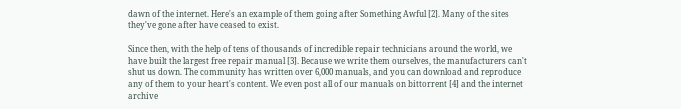dawn of the internet. Here's an example of them going after Something Awful [2]. Many of the sites they've gone after have ceased to exist.

Since then, with the help of tens of thousands of incredible repair technicians around the world, we have built the largest free repair manual [3]. Because we write them ourselves, the manufacturers can't shut us down. The community has written over 6,000 manuals, and you can download and reproduce any of them to your heart's content. We even post all of our manuals on bittorrent [4] and the internet archive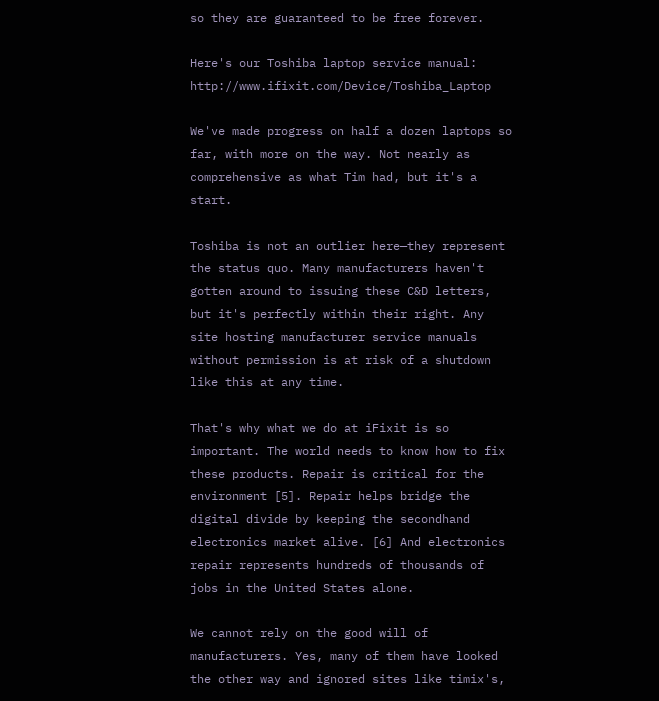so they are guaranteed to be free forever.

Here's our Toshiba laptop service manual: http://www.ifixit.com/Device/Toshiba_Laptop

We've made progress on half a dozen laptops so far, with more on the way. Not nearly as comprehensive as what Tim had, but it's a start.

Toshiba is not an outlier here—they represent the status quo. Many manufacturers haven't gotten around to issuing these C&D letters, but it's perfectly within their right. Any site hosting manufacturer service manuals without permission is at risk of a shutdown like this at any time.

That's why what we do at iFixit is so important. The world needs to know how to fix these products. Repair is critical for the environment [5]. Repair helps bridge the digital divide by keeping the secondhand electronics market alive. [6] And electronics repair represents hundreds of thousands of jobs in the United States alone.

We cannot rely on the good will of manufacturers. Yes, many of them have looked the other way and ignored sites like timix's,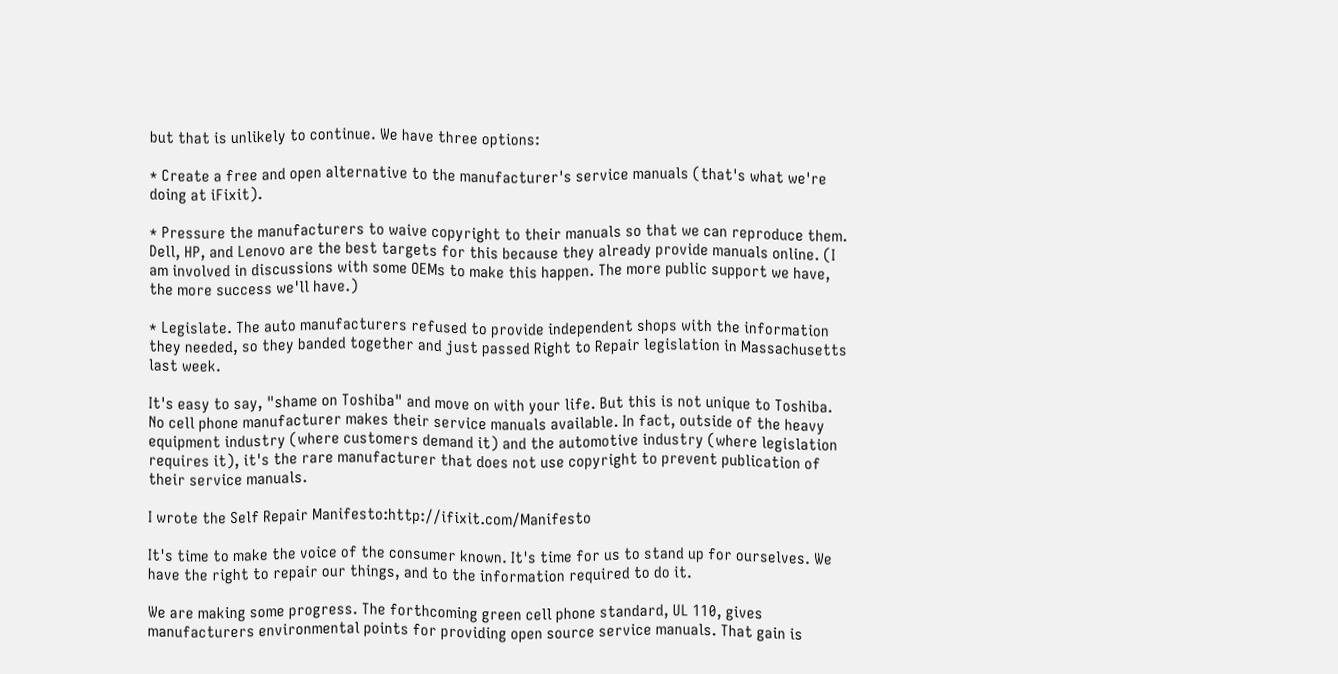but that is unlikely to continue. We have three options:

* Create a free and open alternative to the manufacturer's service manuals (that's what we're doing at iFixit).

* Pressure the manufacturers to waive copyright to their manuals so that we can reproduce them. Dell, HP, and Lenovo are the best targets for this because they already provide manuals online. (I am involved in discussions with some OEMs to make this happen. The more public support we have, the more success we'll have.)

* Legislate. The auto manufacturers refused to provide independent shops with the information they needed, so they banded together and just passed Right to Repair legislation in Massachusetts last week.

It's easy to say, "shame on Toshiba" and move on with your life. But this is not unique to Toshiba. No cell phone manufacturer makes their service manuals available. In fact, outside of the heavy equipment industry (where customers demand it) and the automotive industry (where legislation requires it), it's the rare manufacturer that does not use copyright to prevent publication of their service manuals.

I wrote the Self Repair Manifesto:http://ifixit.com/Manifesto

It's time to make the voice of the consumer known. It's time for us to stand up for ourselves. We have the right to repair our things, and to the information required to do it.

We are making some progress. The forthcoming green cell phone standard, UL 110, gives manufacturers environmental points for providing open source service manuals. That gain is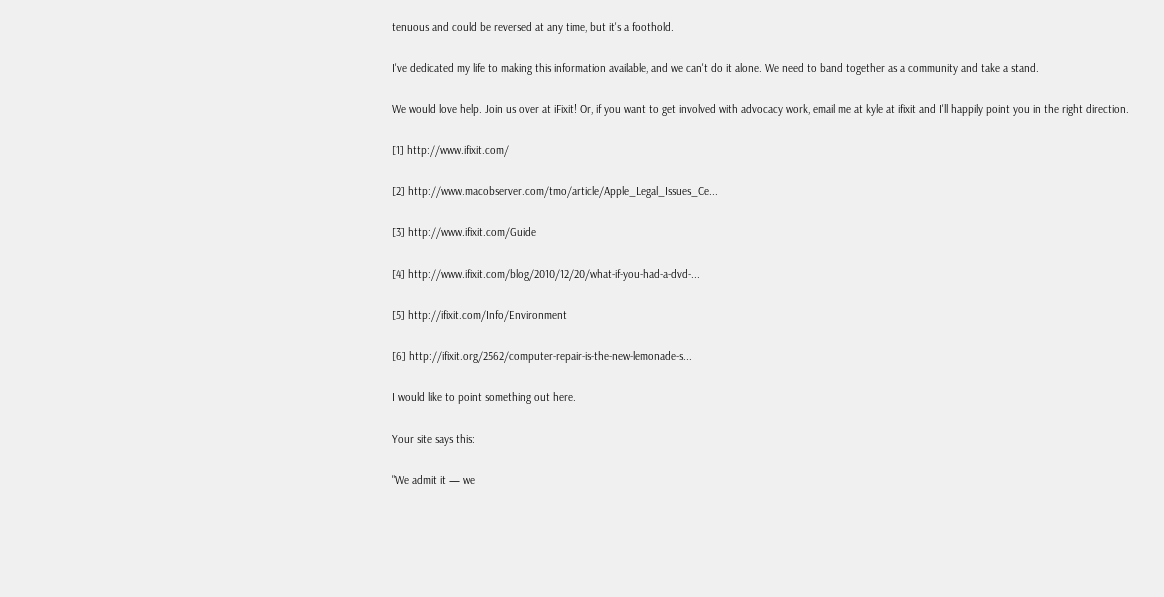tenuous and could be reversed at any time, but it's a foothold.

I've dedicated my life to making this information available, and we can't do it alone. We need to band together as a community and take a stand.

We would love help. Join us over at iFixit! Or, if you want to get involved with advocacy work, email me at kyle at ifixit and I'll happily point you in the right direction.

[1] http://www.ifixit.com/

[2] http://www.macobserver.com/tmo/article/Apple_Legal_Issues_Ce...

[3] http://www.ifixit.com/Guide

[4] http://www.ifixit.com/blog/2010/12/20/what-if-you-had-a-dvd-...

[5] http://ifixit.com/Info/Environment

[6] http://ifixit.org/2562/computer-repair-is-the-new-lemonade-s...

I would like to point something out here.

Your site says this:

"We admit it — we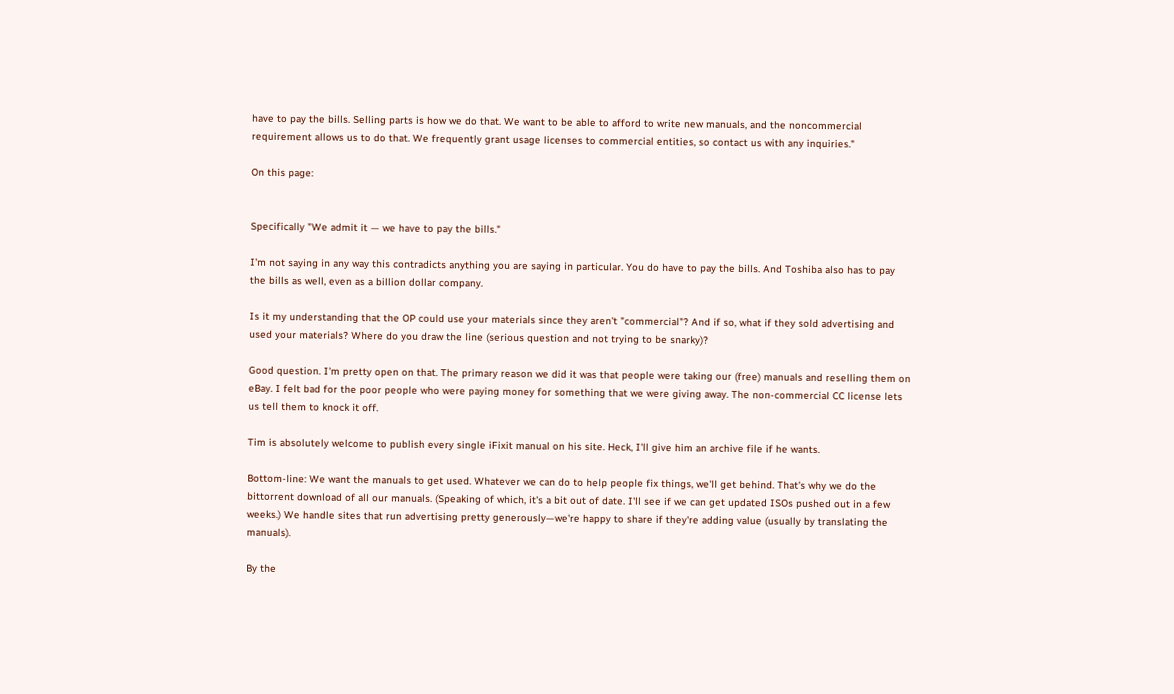have to pay the bills. Selling parts is how we do that. We want to be able to afford to write new manuals, and the noncommercial requirement allows us to do that. We frequently grant usage licenses to commercial entities, so contact us with any inquiries."

On this page:


Specifically "We admit it — we have to pay the bills."

I'm not saying in any way this contradicts anything you are saying in particular. You do have to pay the bills. And Toshiba also has to pay the bills as well, even as a billion dollar company.

Is it my understanding that the OP could use your materials since they aren't "commercial"? And if so, what if they sold advertising and used your materials? Where do you draw the line (serious question and not trying to be snarky)?

Good question. I'm pretty open on that. The primary reason we did it was that people were taking our (free) manuals and reselling them on eBay. I felt bad for the poor people who were paying money for something that we were giving away. The non-commercial CC license lets us tell them to knock it off.

Tim is absolutely welcome to publish every single iFixit manual on his site. Heck, I'll give him an archive file if he wants.

Bottom-line: We want the manuals to get used. Whatever we can do to help people fix things, we'll get behind. That's why we do the bittorrent download of all our manuals. (Speaking of which, it's a bit out of date. I'll see if we can get updated ISOs pushed out in a few weeks.) We handle sites that run advertising pretty generously—we're happy to share if they're adding value (usually by translating the manuals).

By the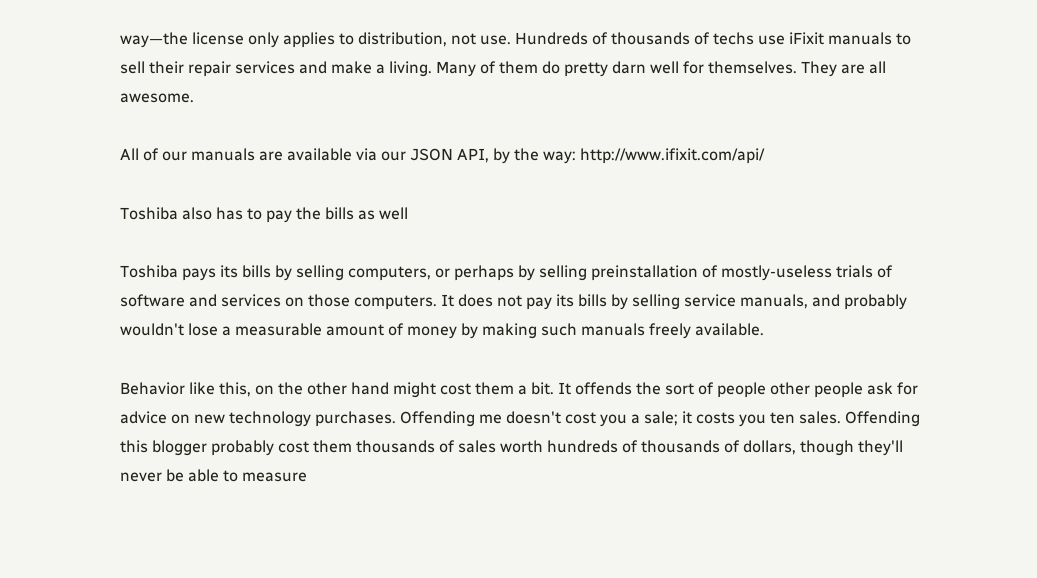way—the license only applies to distribution, not use. Hundreds of thousands of techs use iFixit manuals to sell their repair services and make a living. Many of them do pretty darn well for themselves. They are all awesome.

All of our manuals are available via our JSON API, by the way: http://www.ifixit.com/api/

Toshiba also has to pay the bills as well

Toshiba pays its bills by selling computers, or perhaps by selling preinstallation of mostly-useless trials of software and services on those computers. It does not pay its bills by selling service manuals, and probably wouldn't lose a measurable amount of money by making such manuals freely available.

Behavior like this, on the other hand might cost them a bit. It offends the sort of people other people ask for advice on new technology purchases. Offending me doesn't cost you a sale; it costs you ten sales. Offending this blogger probably cost them thousands of sales worth hundreds of thousands of dollars, though they'll never be able to measure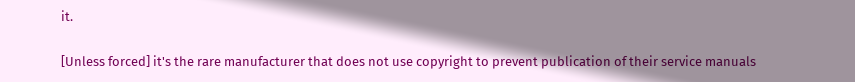it.

[Unless forced] it's the rare manufacturer that does not use copyright to prevent publication of their service manuals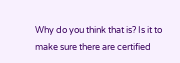Why do you think that is? Is it to make sure there are certified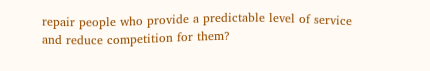repair people who provide a predictable level of service and reduce competition for them?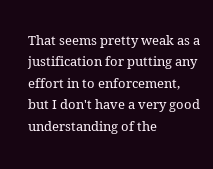That seems pretty weak as a justification for putting any effort in to enforcement, but I don't have a very good understanding of the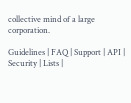collective mind of a large corporation.

Guidelines | FAQ | Support | API | Security | Lists |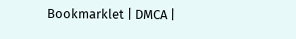Bookmarklet | DMCA |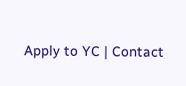Apply to YC | Contact